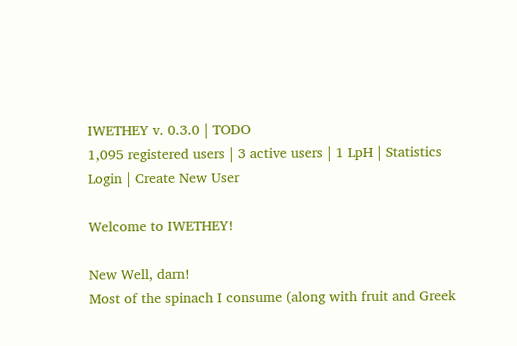IWETHEY v. 0.3.0 | TODO
1,095 registered users | 3 active users | 1 LpH | Statistics
Login | Create New User

Welcome to IWETHEY!

New Well, darn!
Most of the spinach I consume (along with fruit and Greek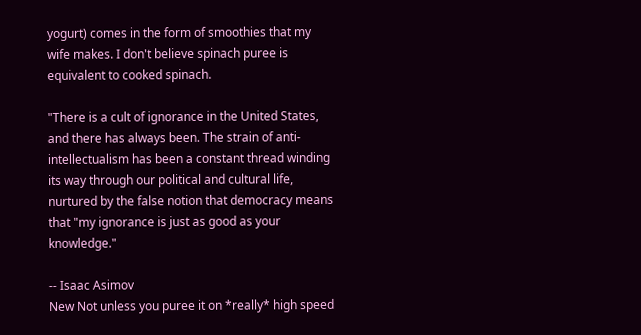yogurt) comes in the form of smoothies that my wife makes. I don't believe spinach puree is equivalent to cooked spinach.

"There is a cult of ignorance in the United States, and there has always been. The strain of anti-intellectualism has been a constant thread winding its way through our political and cultural life, nurtured by the false notion that democracy means that "my ignorance is just as good as your knowledge."

-- Isaac Asimov
New Not unless you puree it on *really* high speed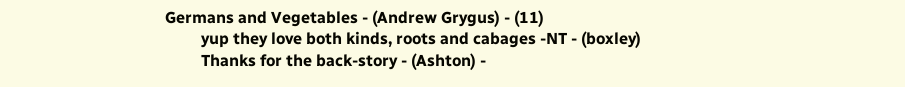Germans and Vegetables - (Andrew Grygus) - (11)
         yup they love both kinds, roots and cabages -NT - (boxley)
         Thanks for the back-story - (Ashton) -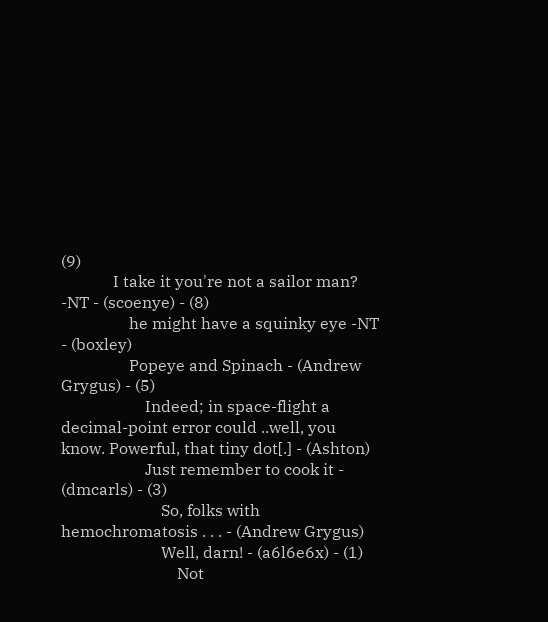(9)
             I take it you're not a sailor man? -NT - (scoenye) - (8)
                 he might have a squinky eye -NT - (boxley)
                 Popeye and Spinach - (Andrew Grygus) - (5)
                     Indeed; in space-flight a decimal-point error could ..well, you know. Powerful, that tiny dot[.] - (Ashton)
                     Just remember to cook it - (dmcarls) - (3)
                         So, folks with hemochromatosis . . . - (Andrew Grygus)
                         Well, darn! - (a6l6e6x) - (1)
                             Not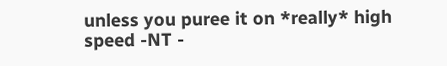unless you puree it on *really* high speed -NT -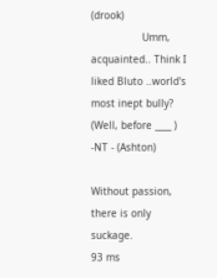(drook)
                 Umm, acquainted.. Think I liked Bluto ..world's most inept bully? (Well, before ____ ) -NT - (Ashton)

Without passion, there is only suckage.
93 ms